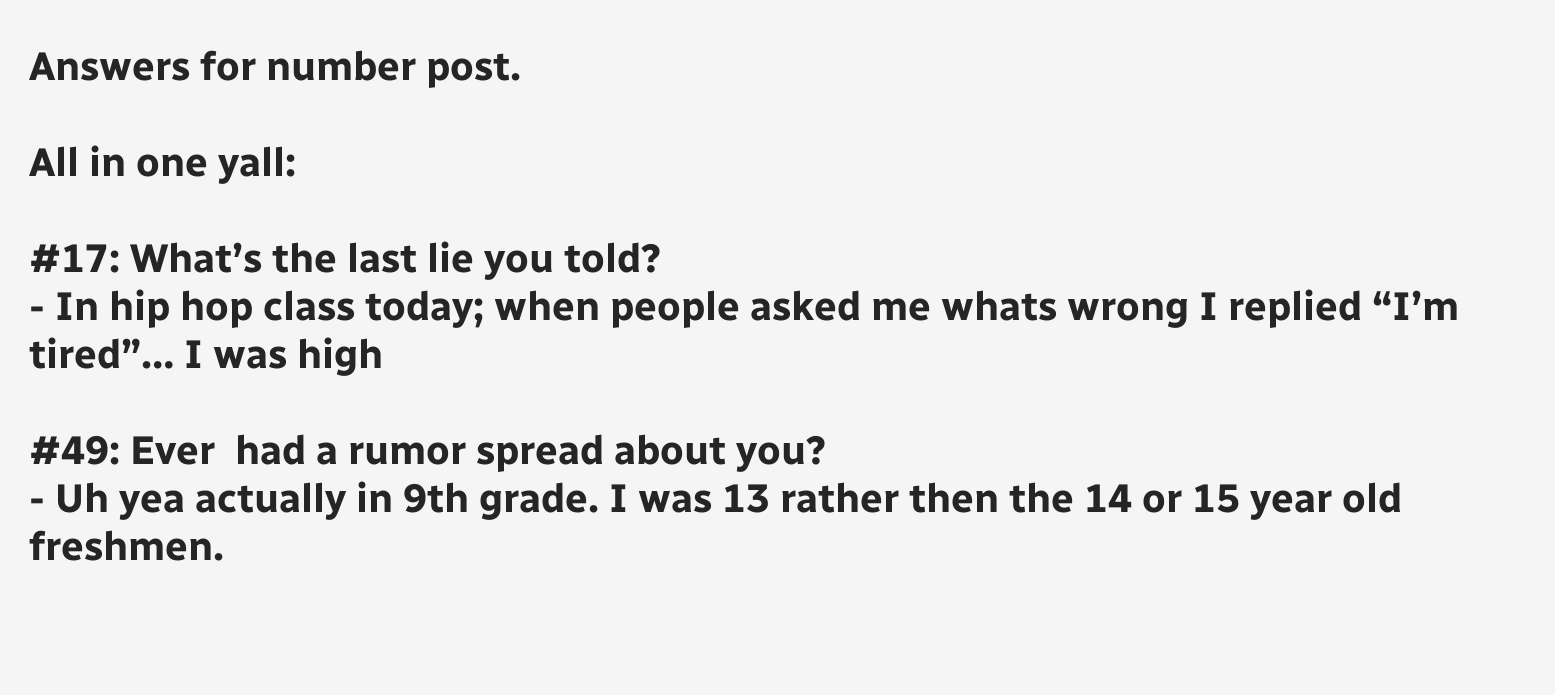Answers for number post.

All in one yall:

#17: What’s the last lie you told?
- In hip hop class today; when people asked me whats wrong I replied “I’m tired”… I was high

#49: Ever  had a rumor spread about you?
- Uh yea actually in 9th grade. I was 13 rather then the 14 or 15 year old freshmen.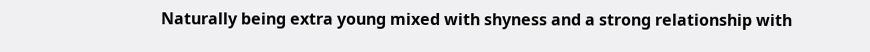Naturally being extra young mixed with shyness and a strong relationship with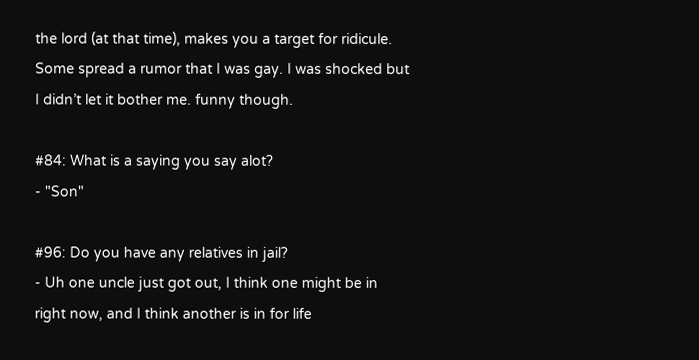the lord (at that time), makes you a target for ridicule. Some spread a rumor that I was gay. I was shocked but I didn’t let it bother me. funny though.

#84: What is a saying you say alot?
- "Son"

#96: Do you have any relatives in jail?
- Uh one uncle just got out, I think one might be in right now, and I think another is in for life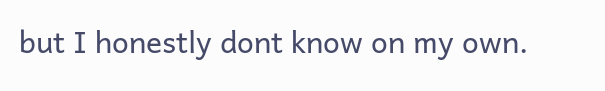but I honestly dont know on my own.